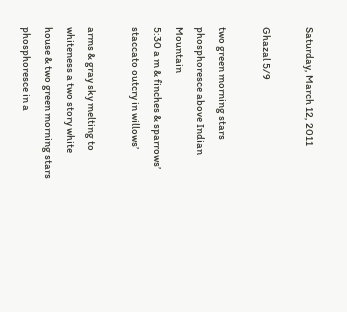Saturday, March 12, 2011

Ghazal 5/9

two green morning stars phosphoresce above Indian Mountain
5:30 a m & finches & sparrows’ staccato outcry in willows’

arms & gray sky melting to whiteness a two story white
house & two green morning stars phosphoresce in a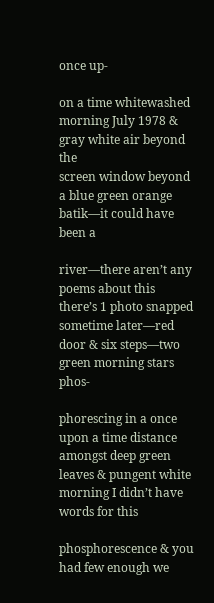once up-

on a time whitewashed morning July 1978 & gray white air beyond the
screen window beyond a blue green orange batik—it could have been a

river—there aren’t any poems about this there’s 1 photo snapped
sometime later—red door & six steps—two green morning stars phos-

phorescing in a once upon a time distance amongst deep green
leaves & pungent white morning I didn’t have words for this

phosphorescence & you had few enough we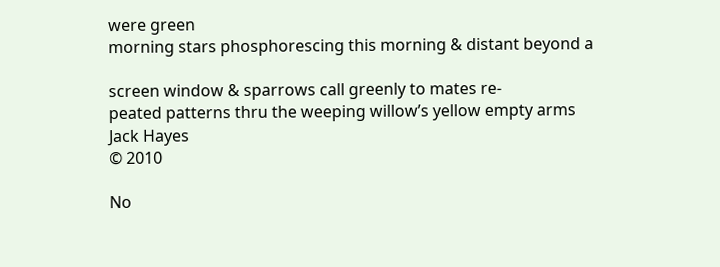were green
morning stars phosphorescing this morning & distant beyond a

screen window & sparrows call greenly to mates re-
peated patterns thru the weeping willow’s yellow empty arms
Jack Hayes
© 2010

No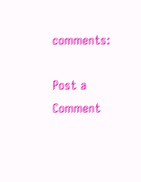comments:

Post a Comment